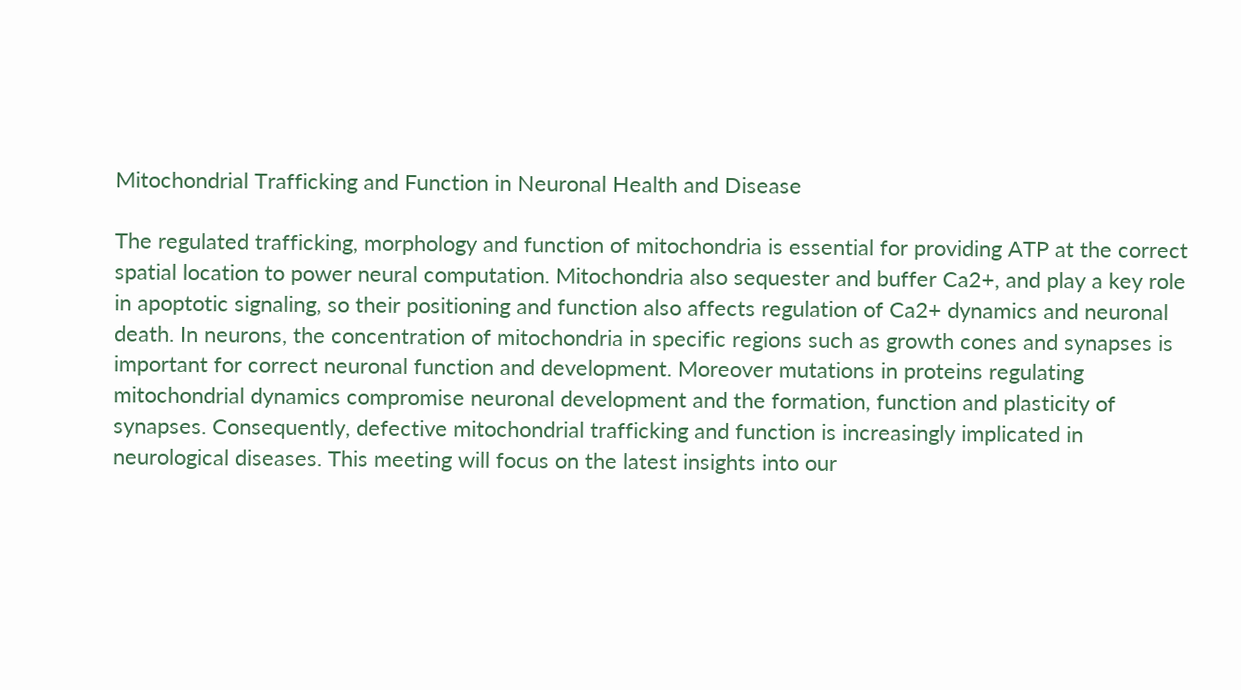Mitochondrial Trafficking and Function in Neuronal Health and Disease

The regulated trafficking, morphology and function of mitochondria is essential for providing ATP at the correct spatial location to power neural computation. Mitochondria also sequester and buffer Ca2+, and play a key role in apoptotic signaling, so their positioning and function also affects regulation of Ca2+ dynamics and neuronal death. In neurons, the concentration of mitochondria in specific regions such as growth cones and synapses is important for correct neuronal function and development. Moreover mutations in proteins regulating mitochondrial dynamics compromise neuronal development and the formation, function and plasticity of synapses. Consequently, defective mitochondrial trafficking and function is increasingly implicated in neurological diseases. This meeting will focus on the latest insights into our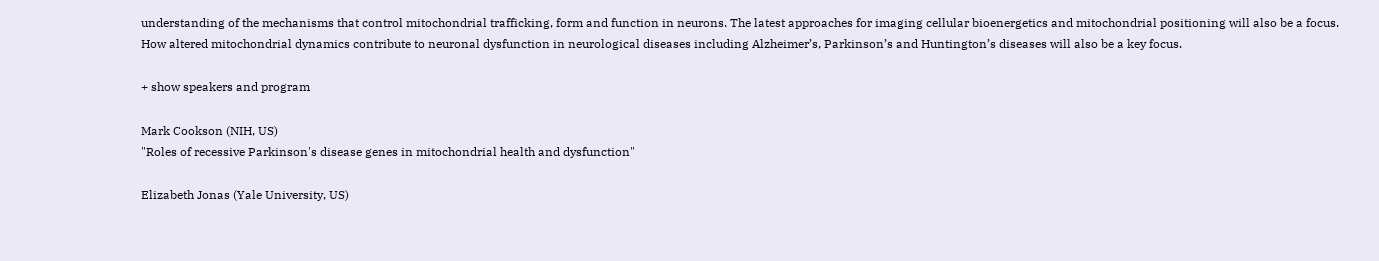understanding of the mechanisms that control mitochondrial trafficking, form and function in neurons. The latest approaches for imaging cellular bioenergetics and mitochondrial positioning will also be a focus. How altered mitochondrial dynamics contribute to neuronal dysfunction in neurological diseases including Alzheimer’s, Parkinson’s and Huntington’s diseases will also be a key focus.

+ show speakers and program

Mark Cookson (NIH, US)
"Roles of recessive Parkinson's disease genes in mitochondrial health and dysfunction"

Elizabeth Jonas (Yale University, US)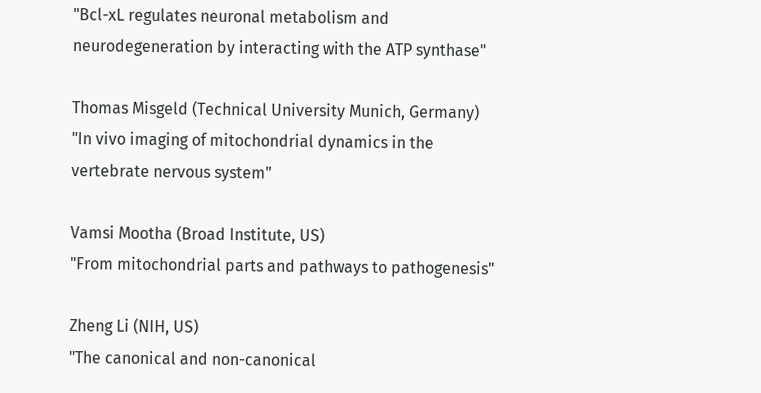"Bcl-xL regulates neuronal metabolism and neurodegeneration by interacting with the ATP synthase"

Thomas Misgeld (Technical University Munich, Germany)
"In vivo imaging of mitochondrial dynamics in the vertebrate nervous system"

Vamsi Mootha (Broad Institute, US)
"From mitochondrial parts and pathways to pathogenesis"

Zheng Li (NIH, US)
"The canonical and non-canonical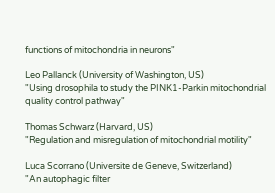functions of mitochondria in neurons"

Leo Pallanck (University of Washington, US)
"Using drosophila to study the PINK1-Parkin mitochondrial quality control pathway"

Thomas Schwarz (Harvard, US)
"Regulation and misregulation of mitochondrial motility"

Luca Scorrano (Universite de Geneve, Switzerland)
"An autophagic filter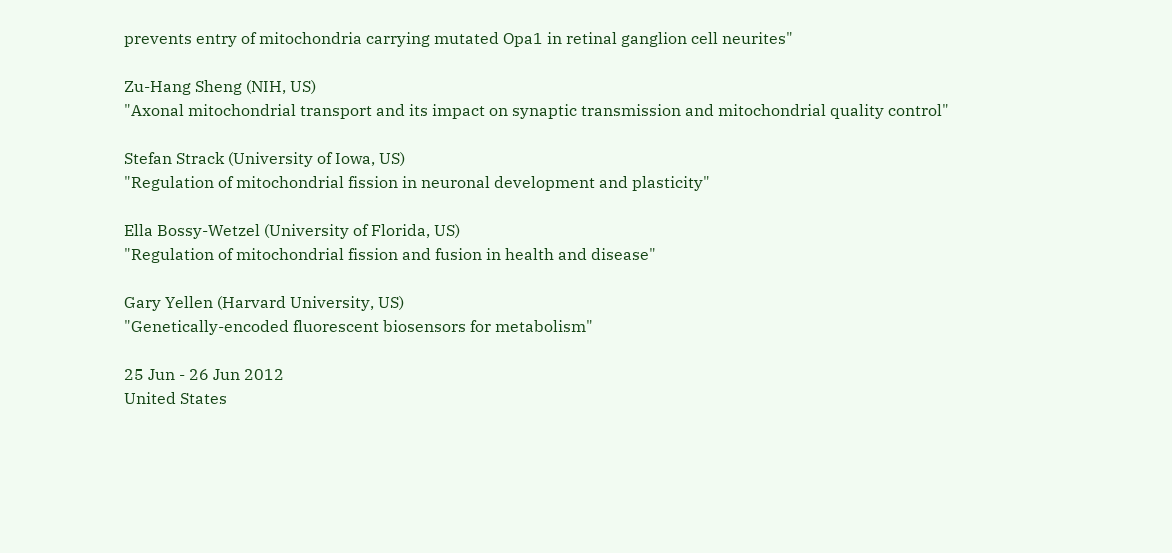prevents entry of mitochondria carrying mutated Opa1 in retinal ganglion cell neurites"

Zu-Hang Sheng (NIH, US)
"Axonal mitochondrial transport and its impact on synaptic transmission and mitochondrial quality control"

Stefan Strack (University of Iowa, US)
"Regulation of mitochondrial fission in neuronal development and plasticity"

Ella Bossy-Wetzel (University of Florida, US)
"Regulation of mitochondrial fission and fusion in health and disease"

Gary Yellen (Harvard University, US)
"Genetically-encoded fluorescent biosensors for metabolism"

25 Jun - 26 Jun 2012
United States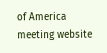of America
meeting website